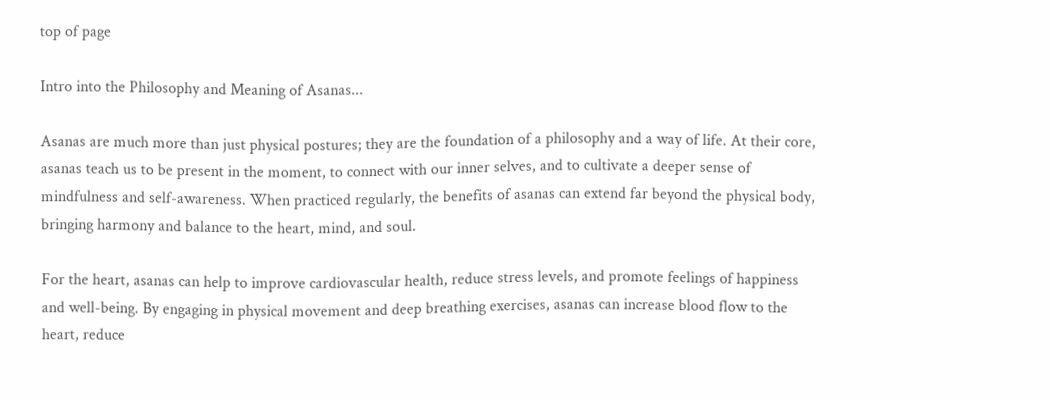top of page

Intro into the Philosophy and Meaning of Asanas...

Asanas are much more than just physical postures; they are the foundation of a philosophy and a way of life. At their core, asanas teach us to be present in the moment, to connect with our inner selves, and to cultivate a deeper sense of mindfulness and self-awareness. When practiced regularly, the benefits of asanas can extend far beyond the physical body, bringing harmony and balance to the heart, mind, and soul.

For the heart, asanas can help to improve cardiovascular health, reduce stress levels, and promote feelings of happiness and well-being. By engaging in physical movement and deep breathing exercises, asanas can increase blood flow to the heart, reduce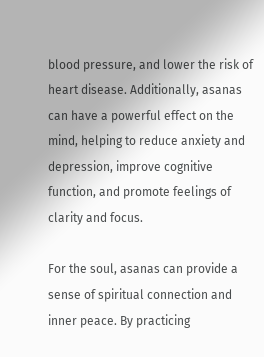blood pressure, and lower the risk of heart disease. Additionally, asanas can have a powerful effect on the mind, helping to reduce anxiety and depression, improve cognitive function, and promote feelings of clarity and focus.

For the soul, asanas can provide a sense of spiritual connection and inner peace. By practicing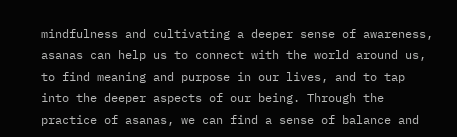mindfulness and cultivating a deeper sense of awareness, asanas can help us to connect with the world around us, to find meaning and purpose in our lives, and to tap into the deeper aspects of our being. Through the practice of asanas, we can find a sense of balance and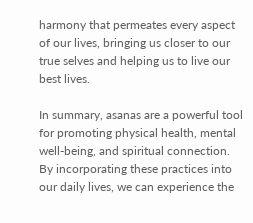harmony that permeates every aspect of our lives, bringing us closer to our true selves and helping us to live our best lives.

In summary, asanas are a powerful tool for promoting physical health, mental well-being, and spiritual connection. By incorporating these practices into our daily lives, we can experience the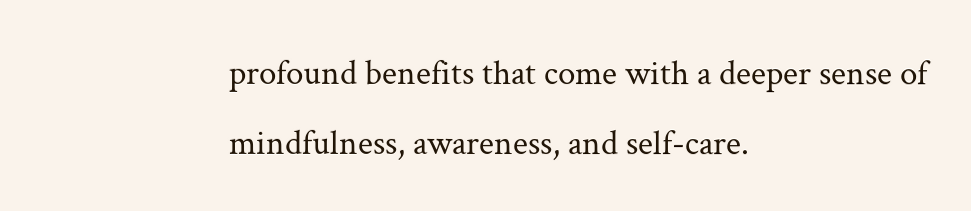profound benefits that come with a deeper sense of mindfulness, awareness, and self-care.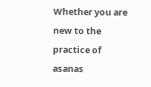Whether you are new to the practice of asanas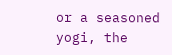or a seasoned yogi, the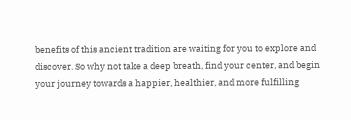benefits of this ancient tradition are waiting for you to explore and discover. So why not take a deep breath, find your center, and begin your journey towards a happier, healthier, and more fulfilling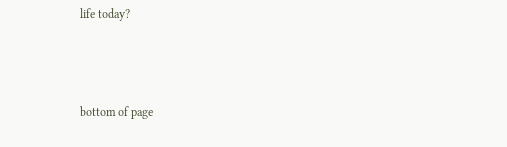life today?



bottom of page